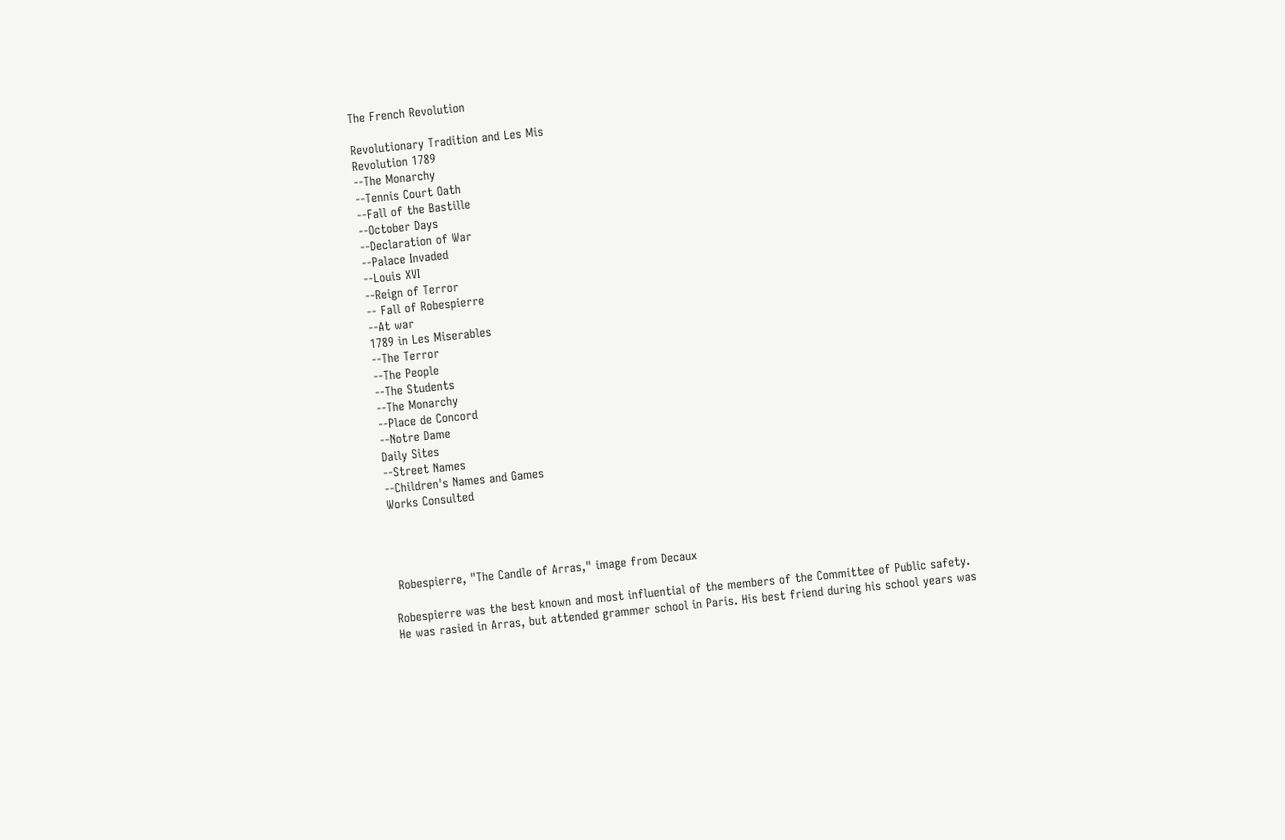The French Revolution

Revolutionary Tradition and Les Mis
Revolution 1789
--The Monarchy
--Tennis Court Oath
--Fall of the Bastille
--October Days
--Declaration of War
--Palace Invaded
--Louis XVI
--Reign of Terror
-- Fall of Robespierre
--At war
1789 in Les Miserables
--The Terror
--The People
--The Students
--The Monarchy
--Place de Concord
--Notre Dame
Daily Sites
--Street Names
--Children's Names and Games
Works Consulted




 Robespierre, "The Candle of Arras," image from Decaux

Robespierre was the best known and most influential of the members of the Committee of Public safety. He was rasied in Arras, but attended grammer school in Paris. His best friend during his school years was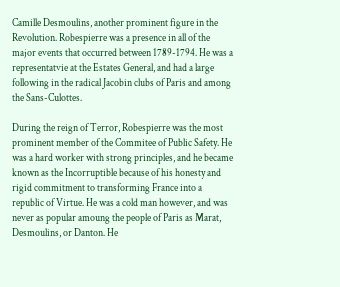Camille Desmoulins, another prominent figure in the Revolution. Robespierre was a presence in all of the major events that occurred between 1789-1794. He was a representatvie at the Estates General, and had a large following in the radical Jacobin clubs of Paris and among the Sans-Culottes.

During the reign of Terror, Robespierre was the most prominent member of the Commitee of Public Safety. He was a hard worker with strong principles, and he became known as the Incorruptible because of his honesty and rigid commitment to transforming France into a republic of Virtue. He was a cold man however, and was never as popular amoung the people of Paris as Marat, Desmoulins, or Danton. He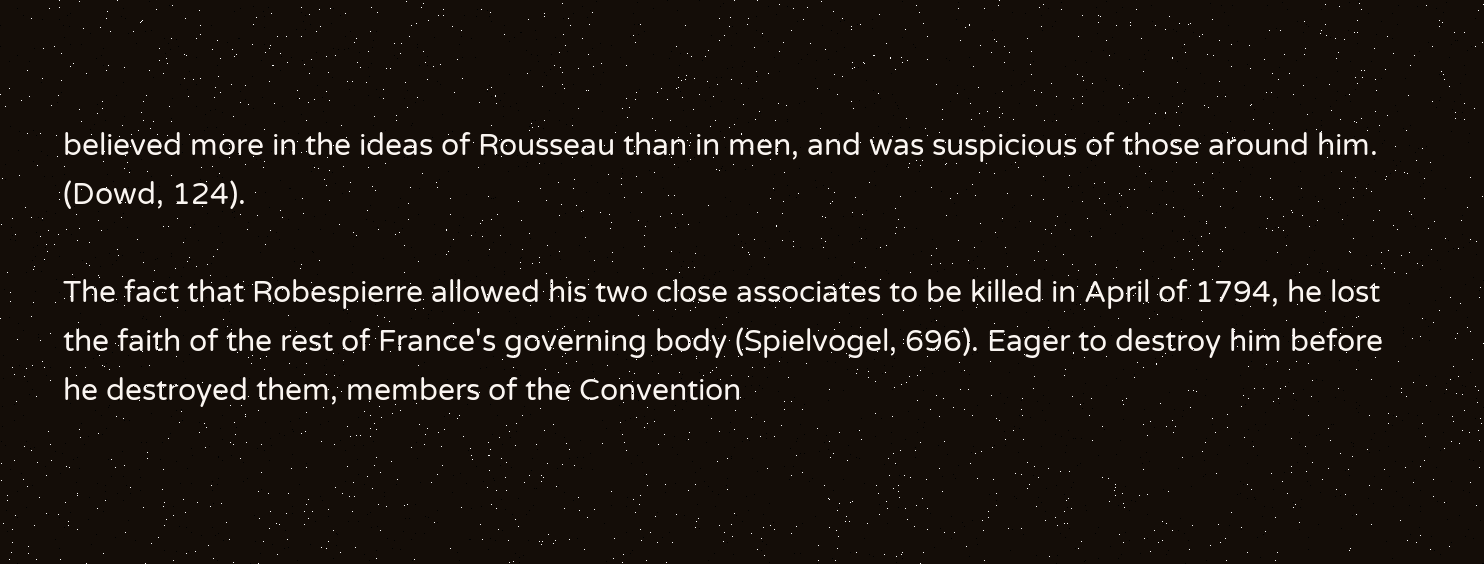believed more in the ideas of Rousseau than in men, and was suspicious of those around him. (Dowd, 124).

The fact that Robespierre allowed his two close associates to be killed in April of 1794, he lost the faith of the rest of France's governing body (Spielvogel, 696). Eager to destroy him before he destroyed them, members of the Convention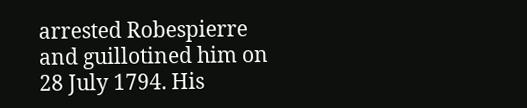arrested Robespierre and guillotined him on 28 July 1794. His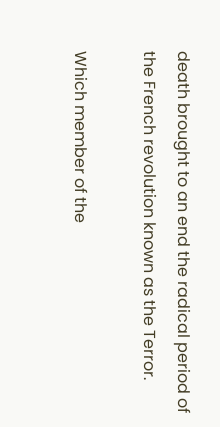death brought to an end the radical period of the French revolution known as the Terror.

Which member of the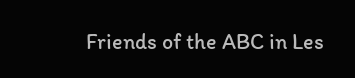Friends of the ABC in Les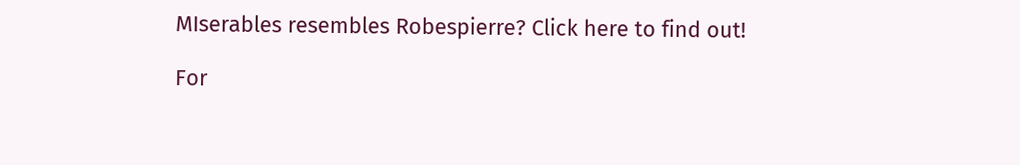MIserables resembles Robespierre? Click here to find out!

For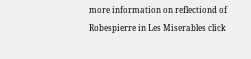more information on reflectiond of Robespierre in Les Miserables click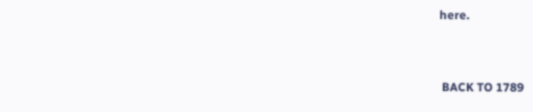here.



 BACK TO 1789